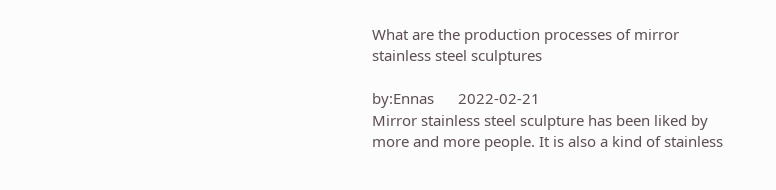What are the production processes of mirror stainless steel sculptures

by:Ennas      2022-02-21
Mirror stainless steel sculpture has been liked by more and more people. It is also a kind of stainless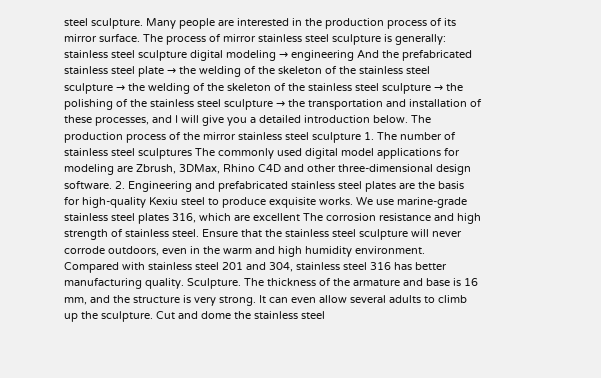steel sculpture. Many people are interested in the production process of its mirror surface. The process of mirror stainless steel sculpture is generally: stainless steel sculpture digital modeling → engineering And the prefabricated stainless steel plate → the welding of the skeleton of the stainless steel sculpture → the welding of the skeleton of the stainless steel sculpture → the polishing of the stainless steel sculpture → the transportation and installation of these processes, and I will give you a detailed introduction below. The production process of the mirror stainless steel sculpture 1. The number of stainless steel sculptures The commonly used digital model applications for modeling are Zbrush, 3DMax, Rhino C4D and other three-dimensional design software. 2. Engineering and prefabricated stainless steel plates are the basis for high-quality Kexiu steel to produce exquisite works. We use marine-grade stainless steel plates 316, which are excellent The corrosion resistance and high strength of stainless steel. Ensure that the stainless steel sculpture will never corrode outdoors, even in the warm and high humidity environment. Compared with stainless steel 201 and 304, stainless steel 316 has better manufacturing quality. Sculpture. The thickness of the armature and base is 16 mm, and the structure is very strong. It can even allow several adults to climb up the sculpture. Cut and dome the stainless steel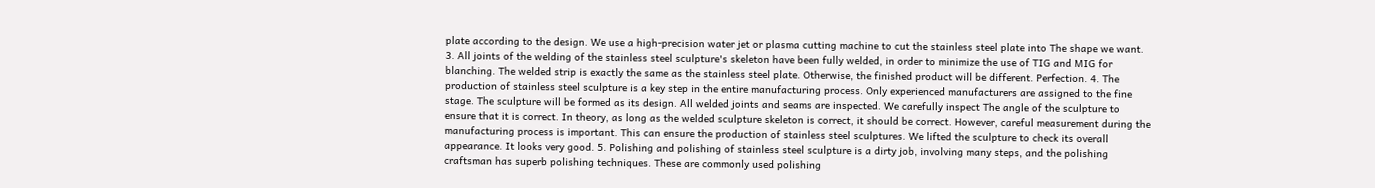plate according to the design. We use a high-precision water jet or plasma cutting machine to cut the stainless steel plate into The shape we want. 3. All joints of the welding of the stainless steel sculpture's skeleton have been fully welded, in order to minimize the use of TIG and MIG for blanching. The welded strip is exactly the same as the stainless steel plate. Otherwise, the finished product will be different. Perfection. 4. The production of stainless steel sculpture is a key step in the entire manufacturing process. Only experienced manufacturers are assigned to the fine stage. The sculpture will be formed as its design. All welded joints and seams are inspected. We carefully inspect The angle of the sculpture to ensure that it is correct. In theory, as long as the welded sculpture skeleton is correct, it should be correct. However, careful measurement during the manufacturing process is important. This can ensure the production of stainless steel sculptures. We lifted the sculpture to check its overall appearance. It looks very good. 5. Polishing and polishing of stainless steel sculpture is a dirty job, involving many steps, and the polishing craftsman has superb polishing techniques. These are commonly used polishing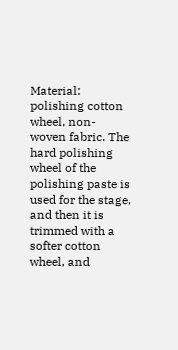Material: polishing cotton wheel, non-woven fabric. The hard polishing wheel of the polishing paste is used for the stage, and then it is trimmed with a softer cotton wheel, and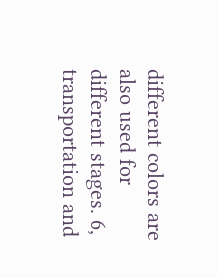different colors are also used for different stages. 6, transportation and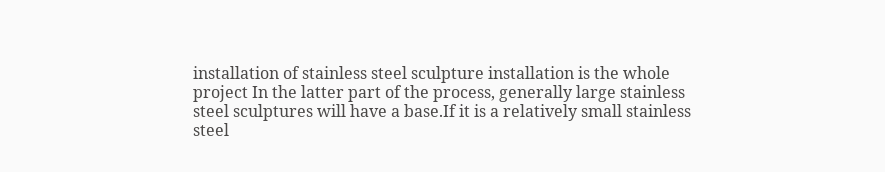installation of stainless steel sculpture installation is the whole project In the latter part of the process, generally large stainless steel sculptures will have a base.If it is a relatively small stainless steel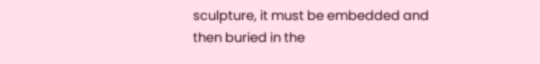sculpture, it must be embedded and then buried in the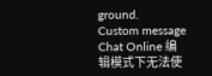ground.
Custom message
Chat Online 编辑模式下无法使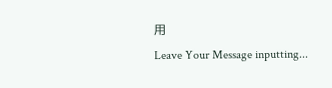用
Leave Your Message inputting...